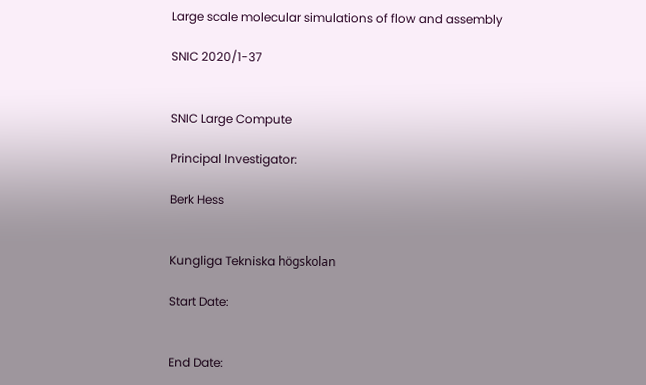Large scale molecular simulations of flow and assembly

SNIC 2020/1-37


SNIC Large Compute

Principal Investigator:

Berk Hess


Kungliga Tekniska högskolan

Start Date:


End Date: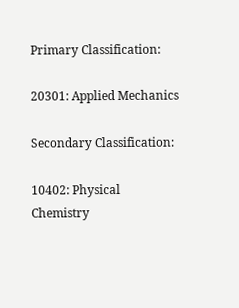Primary Classification:

20301: Applied Mechanics

Secondary Classification:

10402: Physical Chemistry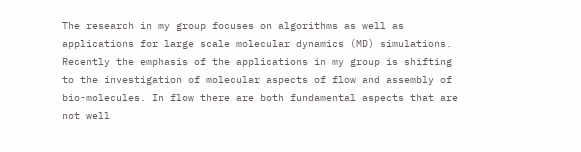The research in my group focuses on algorithms as well as applications for large scale molecular dynamics (MD) simulations. Recently the emphasis of the applications in my group is shifting to the investigation of molecular aspects of flow and assembly of bio-molecules. In flow there are both fundamental aspects that are not well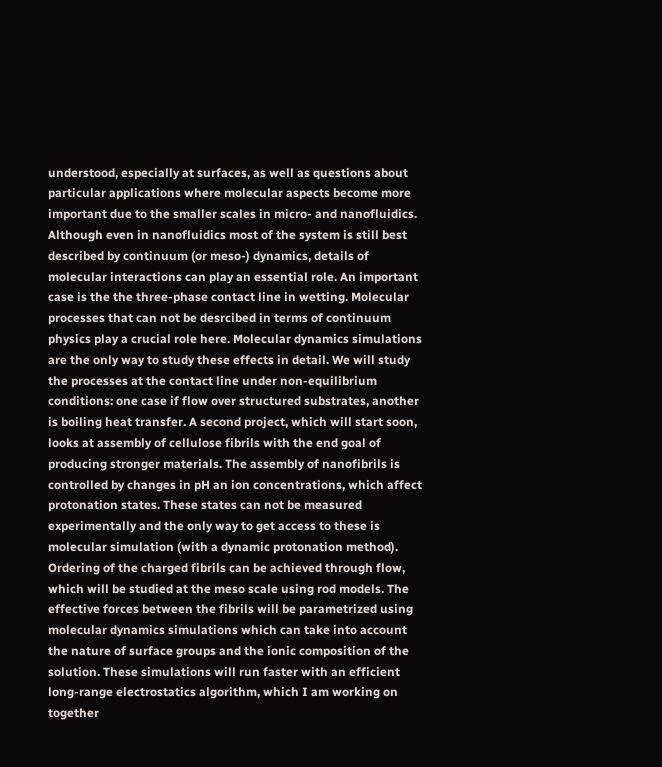understood, especially at surfaces, as well as questions about particular applications where molecular aspects become more important due to the smaller scales in micro- and nanofluidics. Although even in nanofluidics most of the system is still best described by continuum (or meso-) dynamics, details of molecular interactions can play an essential role. An important case is the the three-phase contact line in wetting. Molecular processes that can not be desrcibed in terms of continuum physics play a crucial role here. Molecular dynamics simulations are the only way to study these effects in detail. We will study the processes at the contact line under non-equilibrium conditions: one case if flow over structured substrates, another is boiling heat transfer. A second project, which will start soon, looks at assembly of cellulose fibrils with the end goal of producing stronger materials. The assembly of nanofibrils is controlled by changes in pH an ion concentrations, which affect protonation states. These states can not be measured experimentally and the only way to get access to these is molecular simulation (with a dynamic protonation method). Ordering of the charged fibrils can be achieved through flow, which will be studied at the meso scale using rod models. The effective forces between the fibrils will be parametrized using molecular dynamics simulations which can take into account the nature of surface groups and the ionic composition of the solution. These simulations will run faster with an efficient long-range electrostatics algorithm, which I am working on together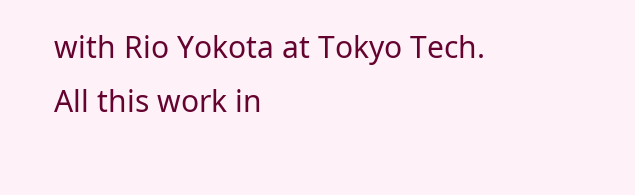with Rio Yokota at Tokyo Tech. All this work in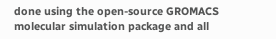done using the open-source GROMACS molecular simulation package and all